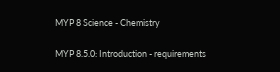MYP 8 Science - Chemistry

MYP 8.5.0: Introduction - requirements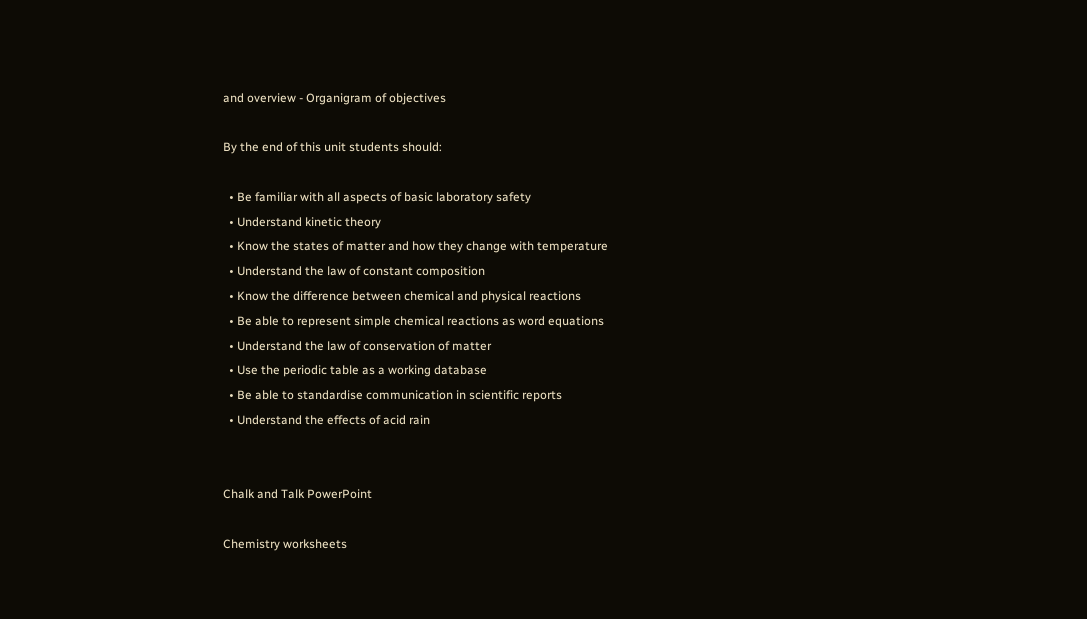and overview - Organigram of objectives

By the end of this unit students should:

  • Be familiar with all aspects of basic laboratory safety
  • Understand kinetic theory
  • Know the states of matter and how they change with temperature
  • Understand the law of constant composition
  • Know the difference between chemical and physical reactions
  • Be able to represent simple chemical reactions as word equations
  • Understand the law of conservation of matter
  • Use the periodic table as a working database
  • Be able to standardise communication in scientific reports
  • Understand the effects of acid rain


Chalk and Talk PowerPoint

Chemistry worksheets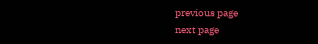previous page
next page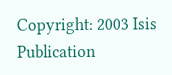Copyright: 2003 Isis Publication